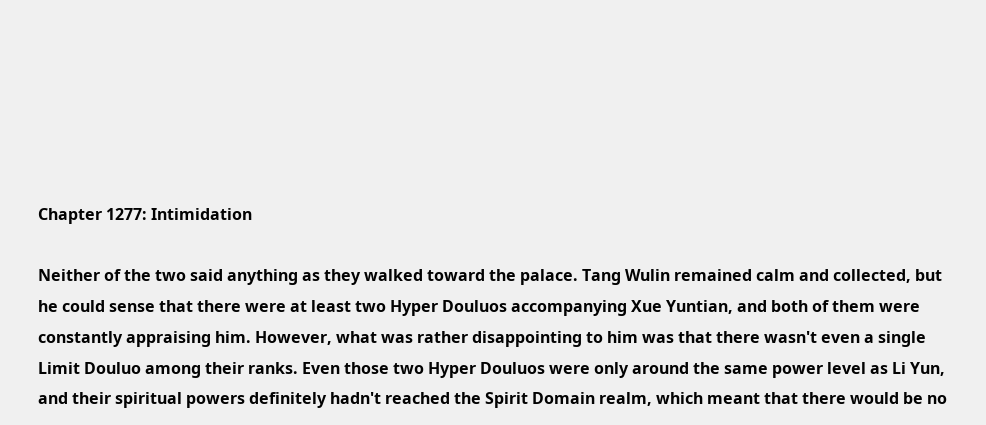Chapter 1277: Intimidation

Neither of the two said anything as they walked toward the palace. Tang Wulin remained calm and collected, but he could sense that there were at least two Hyper Douluos accompanying Xue Yuntian, and both of them were constantly appraising him. However, what was rather disappointing to him was that there wasn't even a single Limit Douluo among their ranks. Even those two Hyper Douluos were only around the same power level as Li Yun, and their spiritual powers definitely hadn't reached the Spirit Domain realm, which meant that there would be no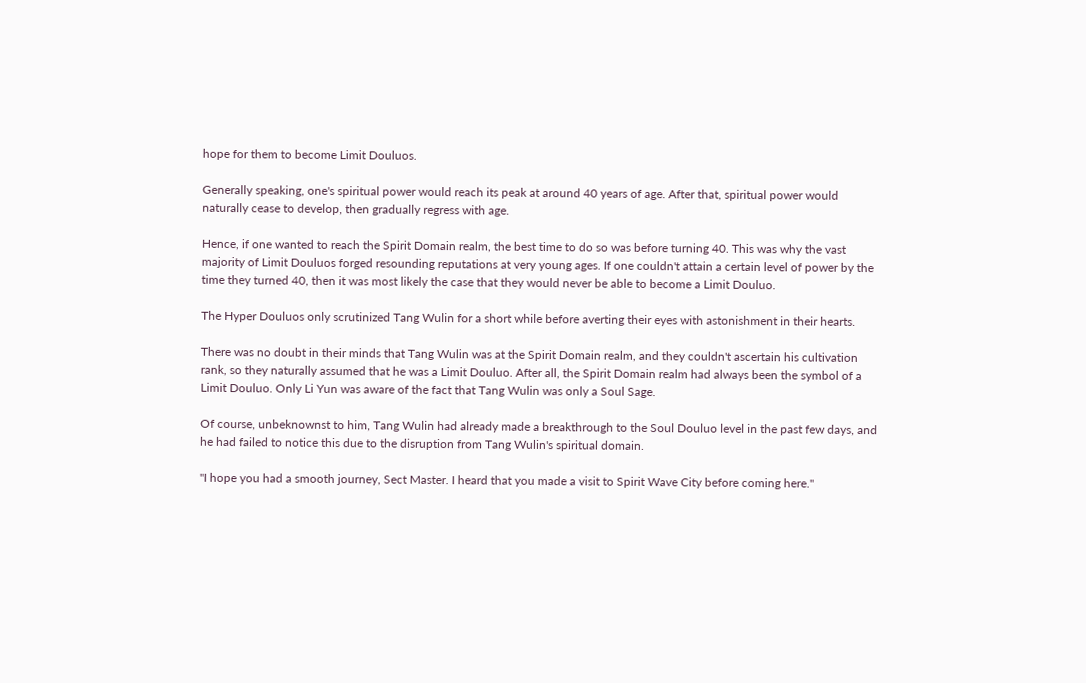hope for them to become Limit Douluos.

Generally speaking, one's spiritual power would reach its peak at around 40 years of age. After that, spiritual power would naturally cease to develop, then gradually regress with age.

Hence, if one wanted to reach the Spirit Domain realm, the best time to do so was before turning 40. This was why the vast majority of Limit Douluos forged resounding reputations at very young ages. If one couldn't attain a certain level of power by the time they turned 40, then it was most likely the case that they would never be able to become a Limit Douluo.

The Hyper Douluos only scrutinized Tang Wulin for a short while before averting their eyes with astonishment in their hearts.

There was no doubt in their minds that Tang Wulin was at the Spirit Domain realm, and they couldn't ascertain his cultivation rank, so they naturally assumed that he was a Limit Douluo. After all, the Spirit Domain realm had always been the symbol of a Limit Douluo. Only Li Yun was aware of the fact that Tang Wulin was only a Soul Sage.

Of course, unbeknownst to him, Tang Wulin had already made a breakthrough to the Soul Douluo level in the past few days, and he had failed to notice this due to the disruption from Tang Wulin's spiritual domain.

"I hope you had a smooth journey, Sect Master. I heard that you made a visit to Spirit Wave City before coming here."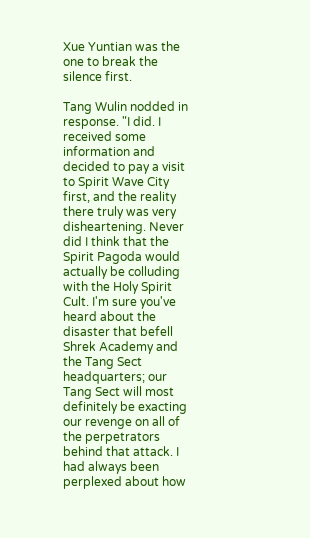Xue Yuntian was the one to break the silence first.

Tang Wulin nodded in response. "I did. I received some information and decided to pay a visit to Spirit Wave City first, and the reality there truly was very disheartening. Never did I think that the Spirit Pagoda would actually be colluding with the Holy Spirit Cult. I'm sure you've heard about the disaster that befell Shrek Academy and the Tang Sect headquarters; our Tang Sect will most definitely be exacting our revenge on all of the perpetrators behind that attack. I had always been perplexed about how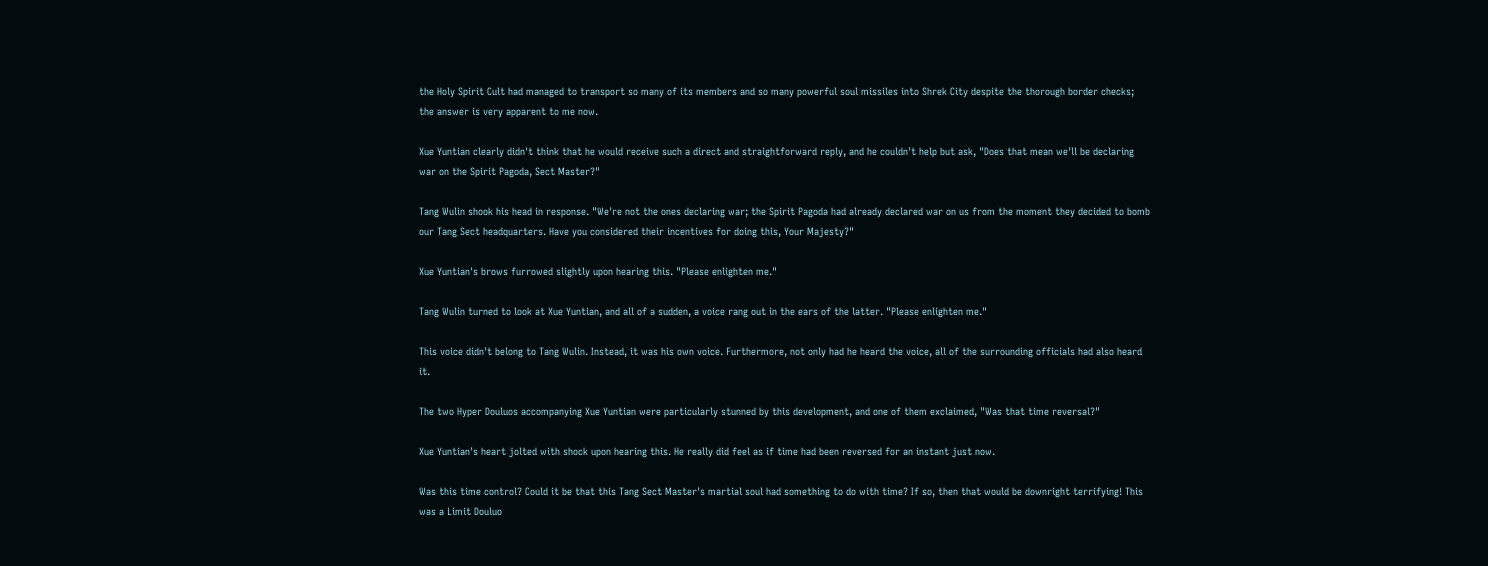the Holy Spirit Cult had managed to transport so many of its members and so many powerful soul missiles into Shrek City despite the thorough border checks; the answer is very apparent to me now.

Xue Yuntian clearly didn't think that he would receive such a direct and straightforward reply, and he couldn't help but ask, "Does that mean we'll be declaring war on the Spirit Pagoda, Sect Master?"

Tang Wulin shook his head in response. "We're not the ones declaring war; the Spirit Pagoda had already declared war on us from the moment they decided to bomb our Tang Sect headquarters. Have you considered their incentives for doing this, Your Majesty?"

Xue Yuntian's brows furrowed slightly upon hearing this. "Please enlighten me."

Tang Wulin turned to look at Xue Yuntian, and all of a sudden, a voice rang out in the ears of the latter. "Please enlighten me."

This voice didn't belong to Tang Wulin. Instead, it was his own voice. Furthermore, not only had he heard the voice, all of the surrounding officials had also heard it.

The two Hyper Douluos accompanying Xue Yuntian were particularly stunned by this development, and one of them exclaimed, "Was that time reversal?"

Xue Yuntian's heart jolted with shock upon hearing this. He really did feel as if time had been reversed for an instant just now.

Was this time control? Could it be that this Tang Sect Master's martial soul had something to do with time? If so, then that would be downright terrifying! This was a Limit Douluo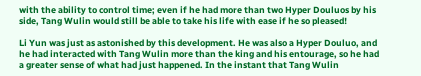with the ability to control time; even if he had more than two Hyper Douluos by his side, Tang Wulin would still be able to take his life with ease if he so pleased!

Li Yun was just as astonished by this development. He was also a Hyper Douluo, and he had interacted with Tang Wulin more than the king and his entourage, so he had a greater sense of what had just happened. In the instant that Tang Wulin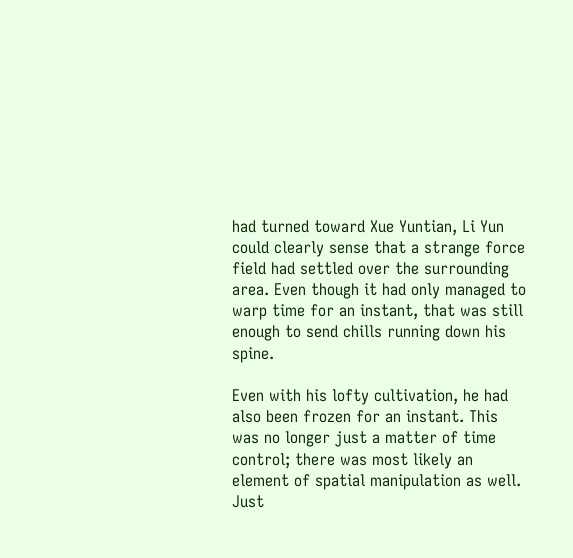had turned toward Xue Yuntian, Li Yun could clearly sense that a strange force field had settled over the surrounding area. Even though it had only managed to warp time for an instant, that was still enough to send chills running down his spine.

Even with his lofty cultivation, he had also been frozen for an instant. This was no longer just a matter of time control; there was most likely an element of spatial manipulation as well. Just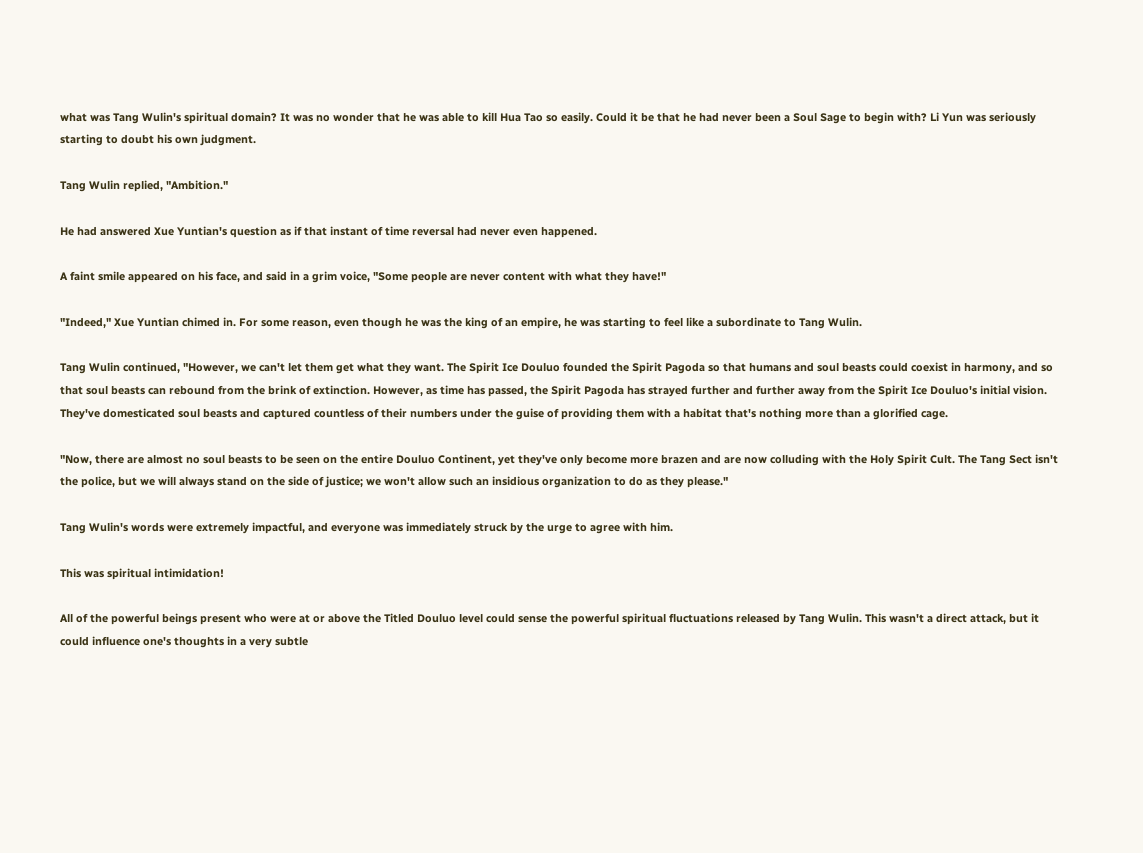what was Tang Wulin's spiritual domain? It was no wonder that he was able to kill Hua Tao so easily. Could it be that he had never been a Soul Sage to begin with? Li Yun was seriously starting to doubt his own judgment.

Tang Wulin replied, "Ambition."

He had answered Xue Yuntian's question as if that instant of time reversal had never even happened.

A faint smile appeared on his face, and said in a grim voice, "Some people are never content with what they have!"

"Indeed," Xue Yuntian chimed in. For some reason, even though he was the king of an empire, he was starting to feel like a subordinate to Tang Wulin.

Tang Wulin continued, "However, we can't let them get what they want. The Spirit Ice Douluo founded the Spirit Pagoda so that humans and soul beasts could coexist in harmony, and so that soul beasts can rebound from the brink of extinction. However, as time has passed, the Spirit Pagoda has strayed further and further away from the Spirit Ice Douluo's initial vision. They've domesticated soul beasts and captured countless of their numbers under the guise of providing them with a habitat that's nothing more than a glorified cage.

"Now, there are almost no soul beasts to be seen on the entire Douluo Continent, yet they've only become more brazen and are now colluding with the Holy Spirit Cult. The Tang Sect isn't the police, but we will always stand on the side of justice; we won't allow such an insidious organization to do as they please."

Tang Wulin's words were extremely impactful, and everyone was immediately struck by the urge to agree with him.

This was spiritual intimidation!

All of the powerful beings present who were at or above the Titled Douluo level could sense the powerful spiritual fluctuations released by Tang Wulin. This wasn't a direct attack, but it could influence one's thoughts in a very subtle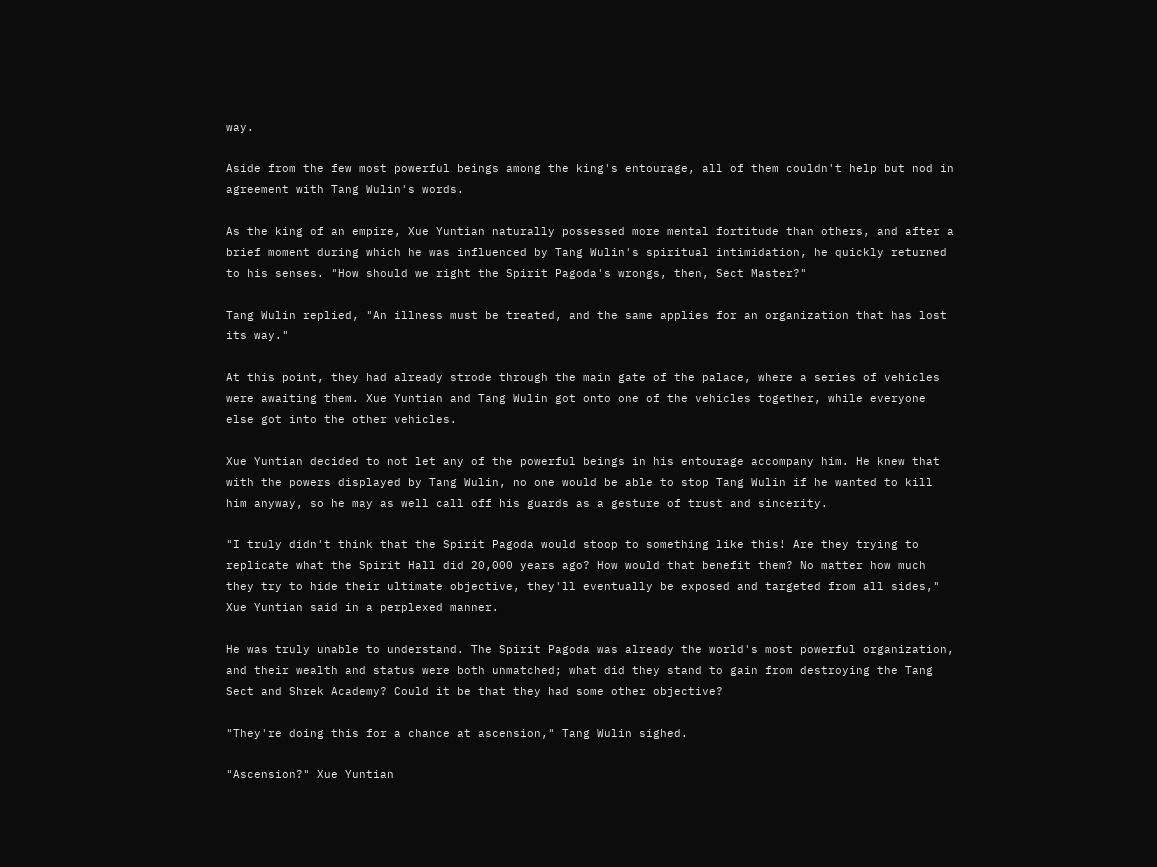way.

Aside from the few most powerful beings among the king's entourage, all of them couldn't help but nod in agreement with Tang Wulin's words.

As the king of an empire, Xue Yuntian naturally possessed more mental fortitude than others, and after a brief moment during which he was influenced by Tang Wulin's spiritual intimidation, he quickly returned to his senses. "How should we right the Spirit Pagoda's wrongs, then, Sect Master?"

Tang Wulin replied, "An illness must be treated, and the same applies for an organization that has lost its way."

At this point, they had already strode through the main gate of the palace, where a series of vehicles were awaiting them. Xue Yuntian and Tang Wulin got onto one of the vehicles together, while everyone else got into the other vehicles.

Xue Yuntian decided to not let any of the powerful beings in his entourage accompany him. He knew that with the powers displayed by Tang Wulin, no one would be able to stop Tang Wulin if he wanted to kill him anyway, so he may as well call off his guards as a gesture of trust and sincerity.

"I truly didn't think that the Spirit Pagoda would stoop to something like this! Are they trying to replicate what the Spirit Hall did 20,000 years ago? How would that benefit them? No matter how much they try to hide their ultimate objective, they'll eventually be exposed and targeted from all sides," Xue Yuntian said in a perplexed manner.

He was truly unable to understand. The Spirit Pagoda was already the world's most powerful organization, and their wealth and status were both unmatched; what did they stand to gain from destroying the Tang Sect and Shrek Academy? Could it be that they had some other objective?

"They're doing this for a chance at ascension," Tang Wulin sighed.

"Ascension?" Xue Yuntian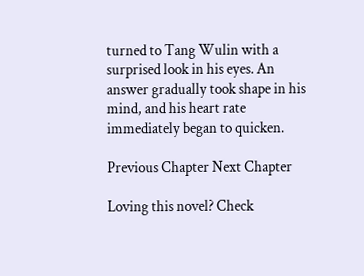turned to Tang Wulin with a surprised look in his eyes. An answer gradually took shape in his mind, and his heart rate immediately began to quicken.

Previous Chapter Next Chapter

Loving this novel? Check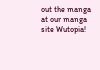out the manga at our manga site Wutopia!